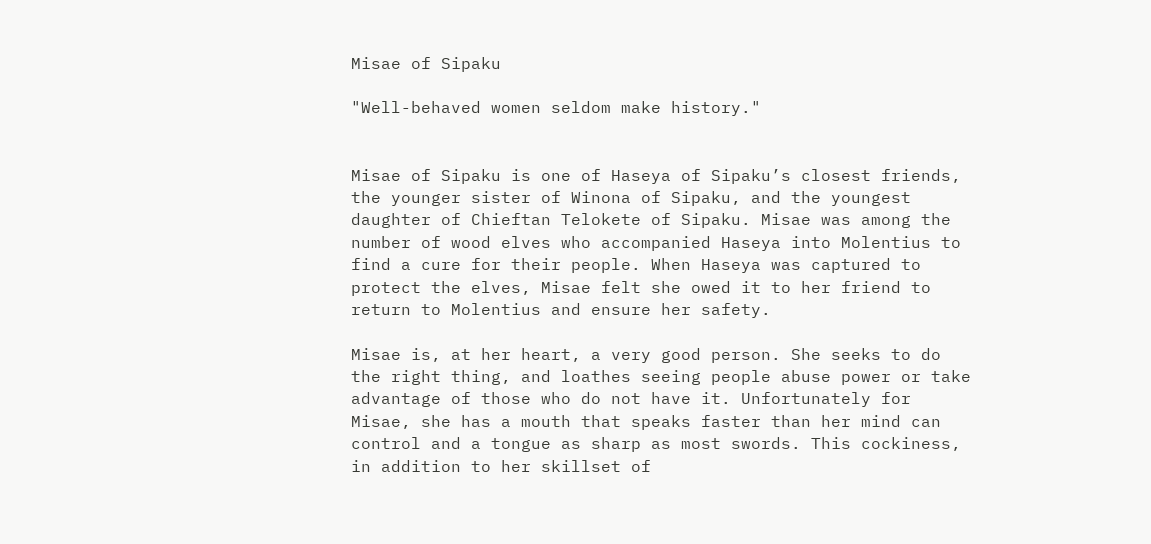Misae of Sipaku

"Well-behaved women seldom make history."


Misae of Sipaku is one of Haseya of Sipaku’s closest friends, the younger sister of Winona of Sipaku, and the youngest daughter of Chieftan Telokete of Sipaku. Misae was among the number of wood elves who accompanied Haseya into Molentius to find a cure for their people. When Haseya was captured to protect the elves, Misae felt she owed it to her friend to return to Molentius and ensure her safety.

Misae is, at her heart, a very good person. She seeks to do the right thing, and loathes seeing people abuse power or take advantage of those who do not have it. Unfortunately for Misae, she has a mouth that speaks faster than her mind can control and a tongue as sharp as most swords. This cockiness, in addition to her skillset of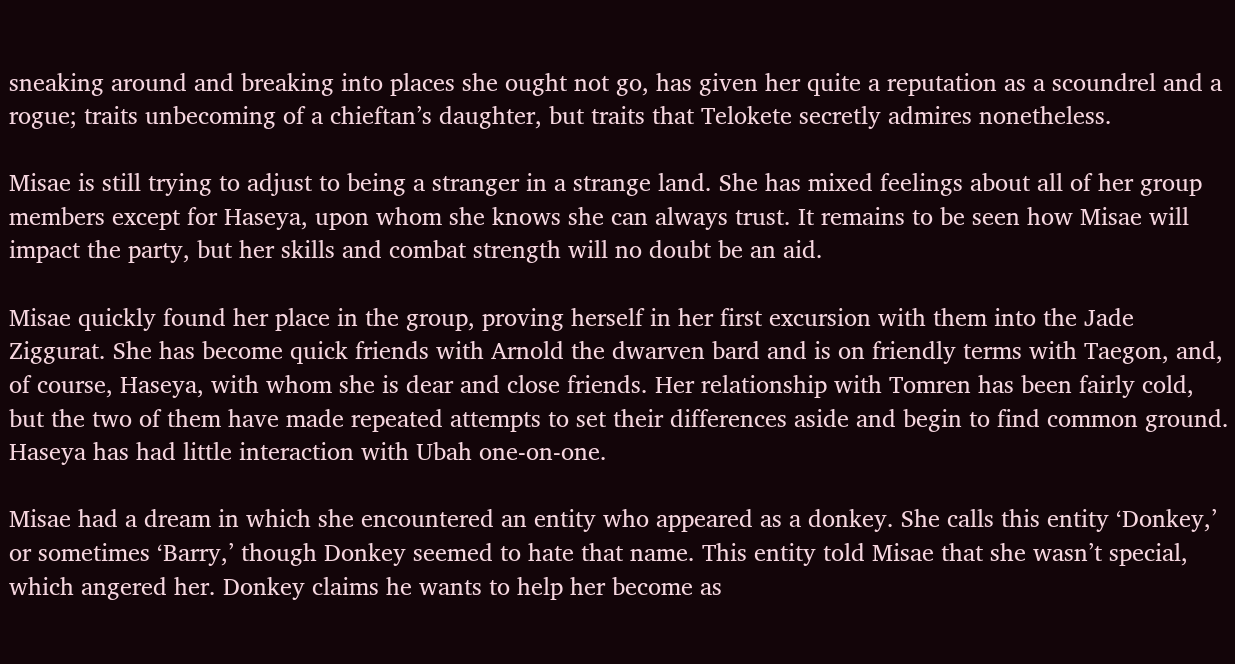sneaking around and breaking into places she ought not go, has given her quite a reputation as a scoundrel and a rogue; traits unbecoming of a chieftan’s daughter, but traits that Telokete secretly admires nonetheless.

Misae is still trying to adjust to being a stranger in a strange land. She has mixed feelings about all of her group members except for Haseya, upon whom she knows she can always trust. It remains to be seen how Misae will impact the party, but her skills and combat strength will no doubt be an aid.

Misae quickly found her place in the group, proving herself in her first excursion with them into the Jade Ziggurat. She has become quick friends with Arnold the dwarven bard and is on friendly terms with Taegon, and, of course, Haseya, with whom she is dear and close friends. Her relationship with Tomren has been fairly cold, but the two of them have made repeated attempts to set their differences aside and begin to find common ground. Haseya has had little interaction with Ubah one-on-one.

Misae had a dream in which she encountered an entity who appeared as a donkey. She calls this entity ‘Donkey,’ or sometimes ‘Barry,’ though Donkey seemed to hate that name. This entity told Misae that she wasn’t special, which angered her. Donkey claims he wants to help her become as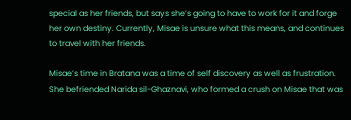special as her friends, but says she’s going to have to work for it and forge her own destiny. Currently, Misae is unsure what this means, and continues to travel with her friends.

Misae’s time in Bratana was a time of self discovery as well as frustration. She befriended Narida sil-Ghaznavi, who formed a crush on Misae that was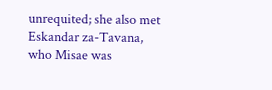unrequited; she also met Eskandar za-Tavana, who Misae was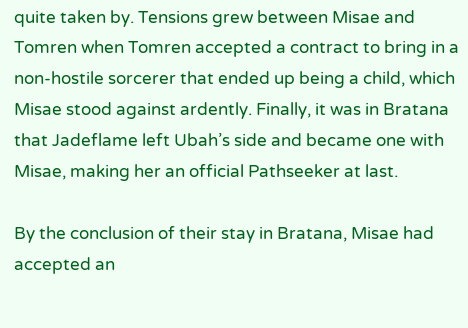quite taken by. Tensions grew between Misae and Tomren when Tomren accepted a contract to bring in a non-hostile sorcerer that ended up being a child, which Misae stood against ardently. Finally, it was in Bratana that Jadeflame left Ubah’s side and became one with Misae, making her an official Pathseeker at last.

By the conclusion of their stay in Bratana, Misae had accepted an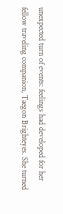unexpected turn of events: feelings had developed for her fellow traveling companion, Taegon Brighteyes. She turned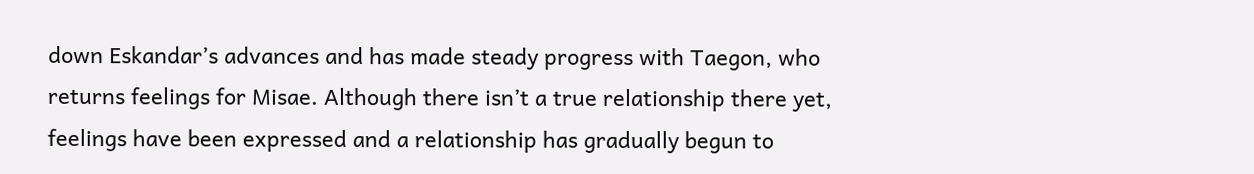down Eskandar’s advances and has made steady progress with Taegon, who returns feelings for Misae. Although there isn’t a true relationship there yet, feelings have been expressed and a relationship has gradually begun to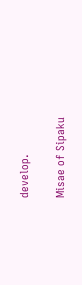develop.

Misae of Sipaku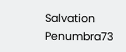Salvation Penumbra73